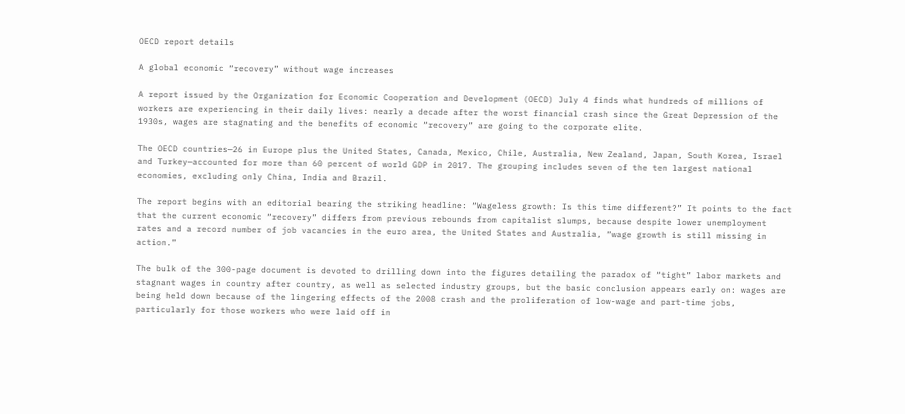OECD report details

A global economic “recovery” without wage increases

A report issued by the Organization for Economic Cooperation and Development (OECD) July 4 finds what hundreds of millions of workers are experiencing in their daily lives: nearly a decade after the worst financial crash since the Great Depression of the 1930s, wages are stagnating and the benefits of economic “recovery” are going to the corporate elite.

The OECD countries—26 in Europe plus the United States, Canada, Mexico, Chile, Australia, New Zealand, Japan, South Korea, Israel and Turkey—accounted for more than 60 percent of world GDP in 2017. The grouping includes seven of the ten largest national economies, excluding only China, India and Brazil.

The report begins with an editorial bearing the striking headline: “Wageless growth: Is this time different?” It points to the fact that the current economic “recovery” differs from previous rebounds from capitalist slumps, because despite lower unemployment rates and a record number of job vacancies in the euro area, the United States and Australia, “wage growth is still missing in action.”

The bulk of the 300-page document is devoted to drilling down into the figures detailing the paradox of “tight” labor markets and stagnant wages in country after country, as well as selected industry groups, but the basic conclusion appears early on: wages are being held down because of the lingering effects of the 2008 crash and the proliferation of low-wage and part-time jobs, particularly for those workers who were laid off in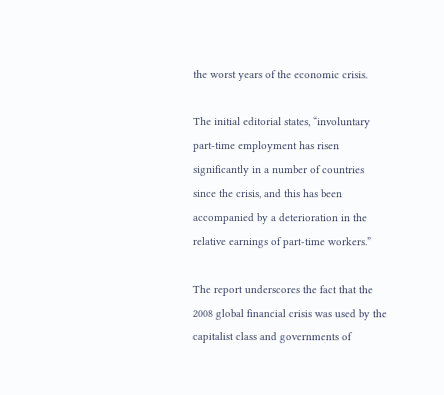the worst years of the economic crisis.

The initial editorial states, “involuntary part-time employment has risen significantly in a number of countries since the crisis, and this has been accompanied by a deterioration in the relative earnings of part-time workers.”

The report underscores the fact that the 2008 global financial crisis was used by the capitalist class and governments of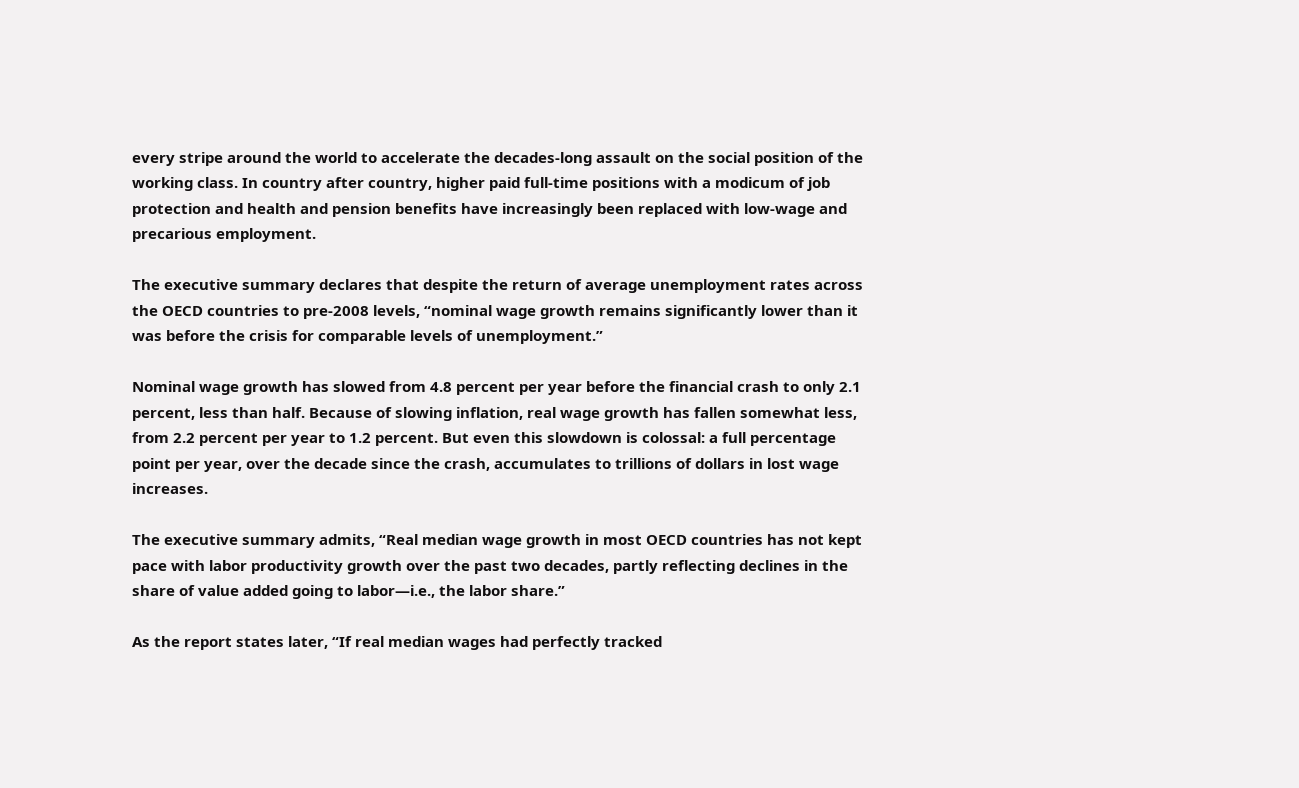every stripe around the world to accelerate the decades-long assault on the social position of the working class. In country after country, higher paid full-time positions with a modicum of job protection and health and pension benefits have increasingly been replaced with low-wage and precarious employment.

The executive summary declares that despite the return of average unemployment rates across the OECD countries to pre-2008 levels, “nominal wage growth remains significantly lower than it was before the crisis for comparable levels of unemployment.”

Nominal wage growth has slowed from 4.8 percent per year before the financial crash to only 2.1 percent, less than half. Because of slowing inflation, real wage growth has fallen somewhat less, from 2.2 percent per year to 1.2 percent. But even this slowdown is colossal: a full percentage point per year, over the decade since the crash, accumulates to trillions of dollars in lost wage increases.

The executive summary admits, “Real median wage growth in most OECD countries has not kept pace with labor productivity growth over the past two decades, partly reflecting declines in the share of value added going to labor—i.e., the labor share.”

As the report states later, “If real median wages had perfectly tracked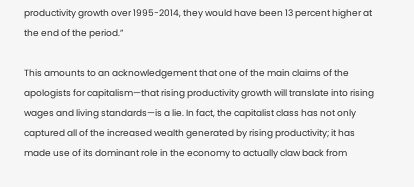productivity growth over 1995-2014, they would have been 13 percent higher at the end of the period.”

This amounts to an acknowledgement that one of the main claims of the apologists for capitalism—that rising productivity growth will translate into rising wages and living standards—is a lie. In fact, the capitalist class has not only captured all of the increased wealth generated by rising productivity; it has made use of its dominant role in the economy to actually claw back from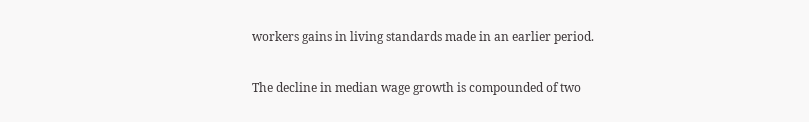workers gains in living standards made in an earlier period.

The decline in median wage growth is compounded of two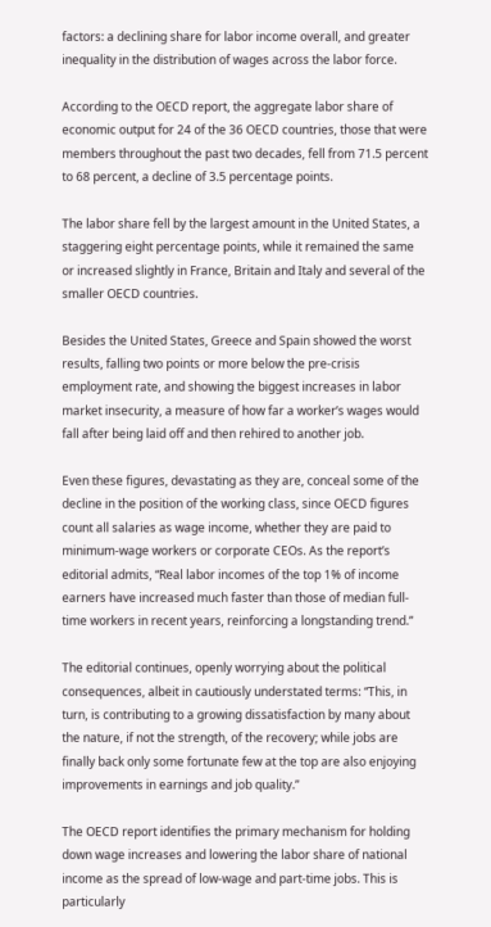factors: a declining share for labor income overall, and greater inequality in the distribution of wages across the labor force.

According to the OECD report, the aggregate labor share of economic output for 24 of the 36 OECD countries, those that were members throughout the past two decades, fell from 71.5 percent to 68 percent, a decline of 3.5 percentage points.

The labor share fell by the largest amount in the United States, a staggering eight percentage points, while it remained the same or increased slightly in France, Britain and Italy and several of the smaller OECD countries.

Besides the United States, Greece and Spain showed the worst results, falling two points or more below the pre-crisis employment rate, and showing the biggest increases in labor market insecurity, a measure of how far a worker’s wages would fall after being laid off and then rehired to another job.

Even these figures, devastating as they are, conceal some of the decline in the position of the working class, since OECD figures count all salaries as wage income, whether they are paid to minimum-wage workers or corporate CEOs. As the report’s editorial admits, “Real labor incomes of the top 1% of income earners have increased much faster than those of median full-time workers in recent years, reinforcing a longstanding trend.”

The editorial continues, openly worrying about the political consequences, albeit in cautiously understated terms: “This, in turn, is contributing to a growing dissatisfaction by many about the nature, if not the strength, of the recovery; while jobs are finally back only some fortunate few at the top are also enjoying improvements in earnings and job quality.”

The OECD report identifies the primary mechanism for holding down wage increases and lowering the labor share of national income as the spread of low-wage and part-time jobs. This is particularly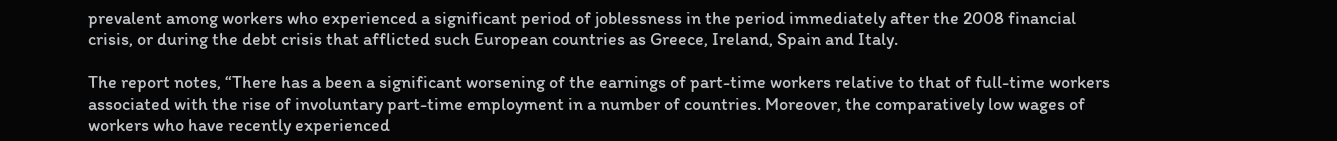prevalent among workers who experienced a significant period of joblessness in the period immediately after the 2008 financial crisis, or during the debt crisis that afflicted such European countries as Greece, Ireland, Spain and Italy.

The report notes, “There has a been a significant worsening of the earnings of part-time workers relative to that of full-time workers associated with the rise of involuntary part-time employment in a number of countries. Moreover, the comparatively low wages of workers who have recently experienced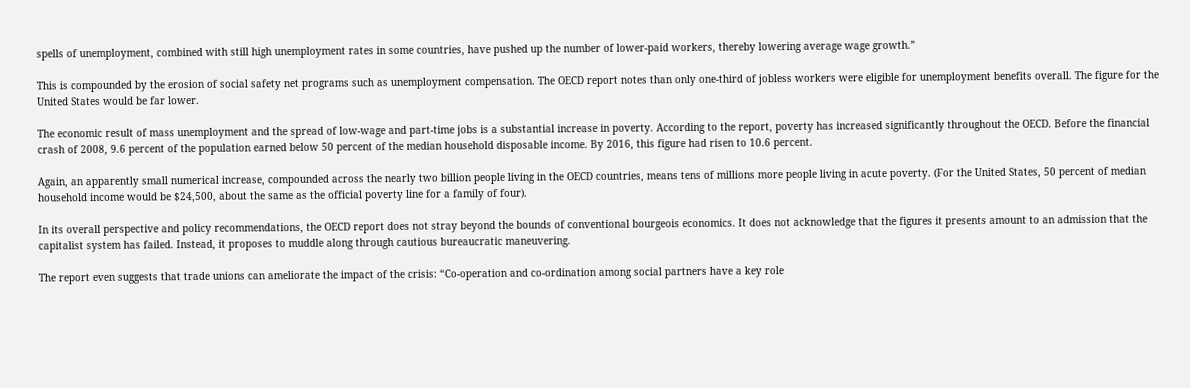spells of unemployment, combined with still high unemployment rates in some countries, have pushed up the number of lower-paid workers, thereby lowering average wage growth.”

This is compounded by the erosion of social safety net programs such as unemployment compensation. The OECD report notes than only one-third of jobless workers were eligible for unemployment benefits overall. The figure for the United States would be far lower.

The economic result of mass unemployment and the spread of low-wage and part-time jobs is a substantial increase in poverty. According to the report, poverty has increased significantly throughout the OECD. Before the financial crash of 2008, 9.6 percent of the population earned below 50 percent of the median household disposable income. By 2016, this figure had risen to 10.6 percent.

Again, an apparently small numerical increase, compounded across the nearly two billion people living in the OECD countries, means tens of millions more people living in acute poverty. (For the United States, 50 percent of median household income would be $24,500, about the same as the official poverty line for a family of four).

In its overall perspective and policy recommendations, the OECD report does not stray beyond the bounds of conventional bourgeois economics. It does not acknowledge that the figures it presents amount to an admission that the capitalist system has failed. Instead, it proposes to muddle along through cautious bureaucratic maneuvering.

The report even suggests that trade unions can ameliorate the impact of the crisis: “Co-operation and co-ordination among social partners have a key role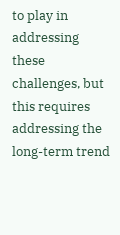to play in addressing these challenges, but this requires addressing the long-term trend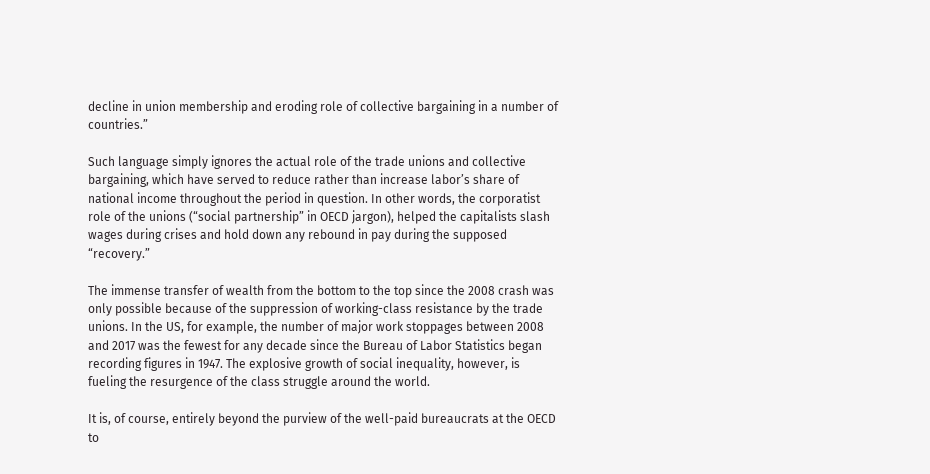decline in union membership and eroding role of collective bargaining in a number of countries.”

Such language simply ignores the actual role of the trade unions and collective bargaining, which have served to reduce rather than increase labor’s share of national income throughout the period in question. In other words, the corporatist role of the unions (“social partnership” in OECD jargon), helped the capitalists slash wages during crises and hold down any rebound in pay during the supposed “recovery.”

The immense transfer of wealth from the bottom to the top since the 2008 crash was only possible because of the suppression of working-class resistance by the trade unions. In the US, for example, the number of major work stoppages between 2008 and 2017 was the fewest for any decade since the Bureau of Labor Statistics began recording figures in 1947. The explosive growth of social inequality, however, is fueling the resurgence of the class struggle around the world.

It is, of course, entirely beyond the purview of the well-paid bureaucrats at the OECD to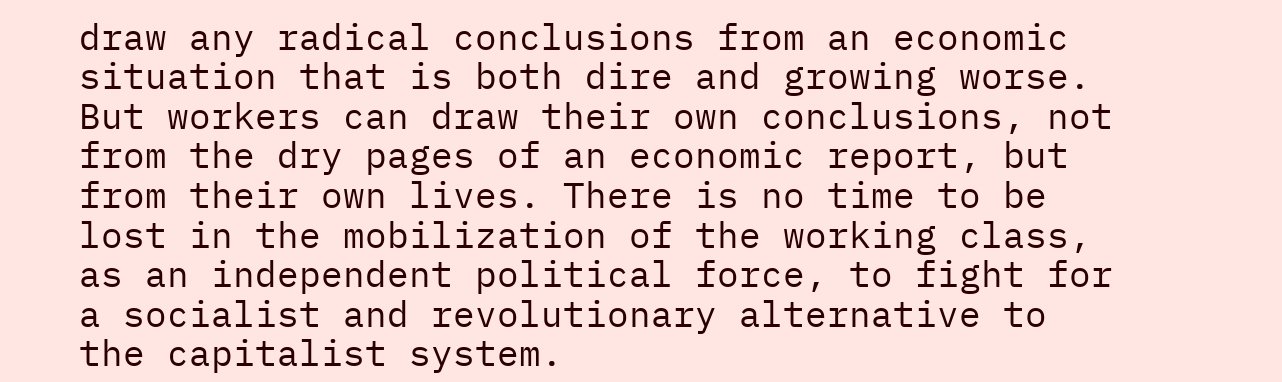draw any radical conclusions from an economic situation that is both dire and growing worse. But workers can draw their own conclusions, not from the dry pages of an economic report, but from their own lives. There is no time to be lost in the mobilization of the working class, as an independent political force, to fight for a socialist and revolutionary alternative to the capitalist system.